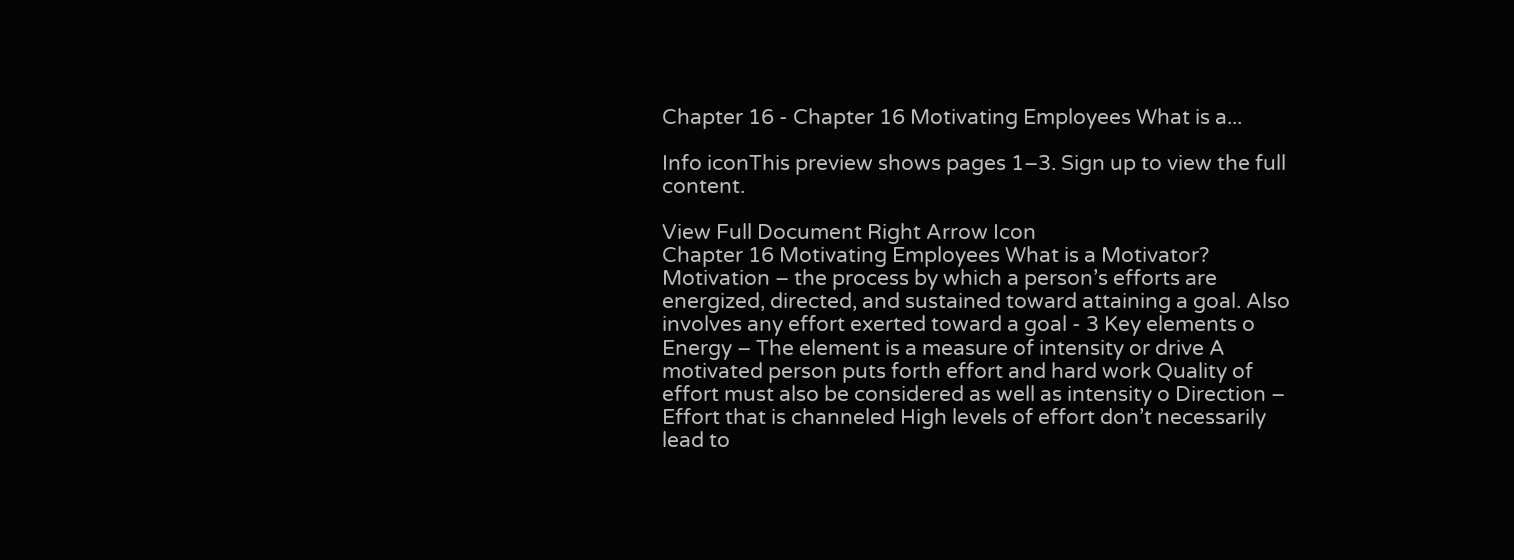Chapter 16 - Chapter 16 Motivating Employees What is a...

Info iconThis preview shows pages 1–3. Sign up to view the full content.

View Full Document Right Arrow Icon
Chapter 16 Motivating Employees What is a Motivator? Motivation – the process by which a person’s efforts are energized, directed, and sustained toward attaining a goal. Also involves any effort exerted toward a goal - 3 Key elements o Energy – The element is a measure of intensity or drive A motivated person puts forth effort and hard work Quality of effort must also be considered as well as intensity o Direction – Effort that is channeled High levels of effort don’t necessarily lead to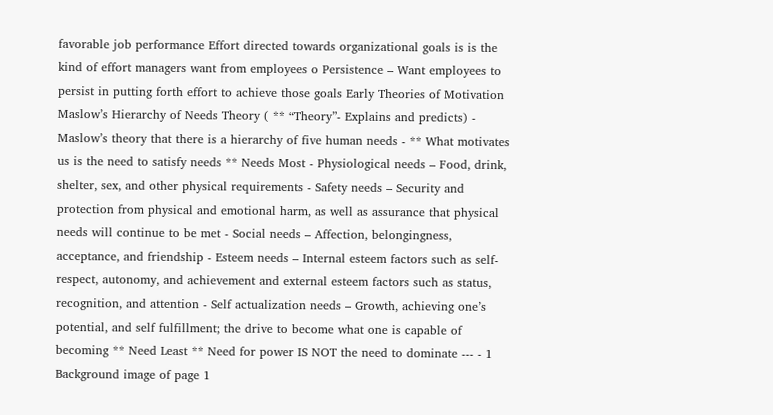favorable job performance Effort directed towards organizational goals is is the kind of effort managers want from employees o Persistence – Want employees to persist in putting forth effort to achieve those goals Early Theories of Motivation Maslow’s Hierarchy of Needs Theory ( ** “Theory”- Explains and predicts) - Maslow’s theory that there is a hierarchy of five human needs - ** What motivates us is the need to satisfy needs ** Needs Most - Physiological needs – Food, drink, shelter, sex, and other physical requirements - Safety needs – Security and protection from physical and emotional harm, as well as assurance that physical needs will continue to be met - Social needs – Affection, belongingness, acceptance, and friendship - Esteem needs – Internal esteem factors such as self-respect, autonomy, and achievement and external esteem factors such as status, recognition, and attention - Self actualization needs – Growth, achieving one’s potential, and self fulfillment; the drive to become what one is capable of becoming ** Need Least ** Need for power IS NOT the need to dominate --- - 1
Background image of page 1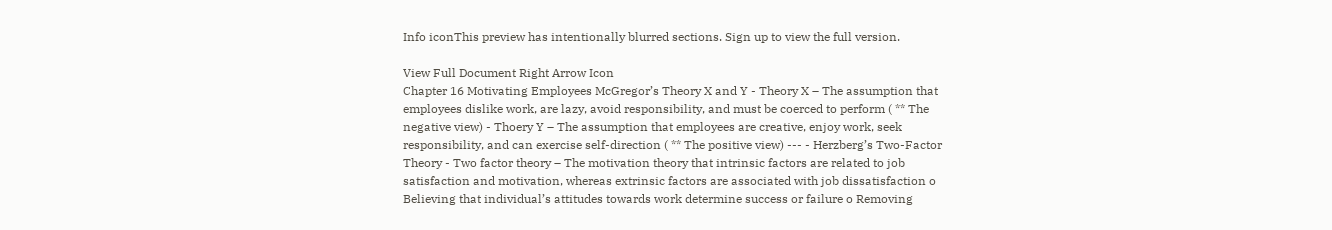Info iconThis preview has intentionally blurred sections. Sign up to view the full version.

View Full Document Right Arrow Icon
Chapter 16 Motivating Employees McGregor’s Theory X and Y - Theory X – The assumption that employees dislike work, are lazy, avoid responsibility, and must be coerced to perform ( ** The negative view) - Thoery Y – The assumption that employees are creative, enjoy work, seek responsibility, and can exercise self-direction ( ** The positive view) --- - Herzberg’s Two-Factor Theory - Two factor theory – The motivation theory that intrinsic factors are related to job satisfaction and motivation, whereas extrinsic factors are associated with job dissatisfaction o Believing that individual’s attitudes towards work determine success or failure o Removing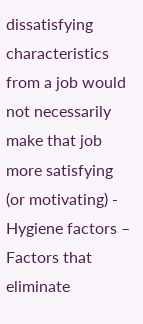dissatisfying characteristics from a job would not necessarily make that job more satisfying (or motivating) - Hygiene factors – Factors that eliminate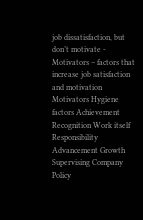job dissatisfaction, but don’t motivate - Motivators – factors that increase job satisfaction and motivation Motivators Hygiene factors Achievement Recognition Work itself Responsibility Advancement Growth Supervising Company Policy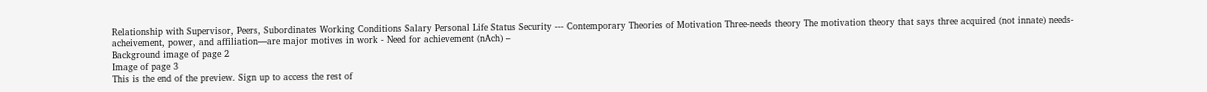Relationship with Supervisor, Peers, Subordinates Working Conditions Salary Personal Life Status Security --- Contemporary Theories of Motivation Three-needs theory The motivation theory that says three acquired (not innate) needs-acheivement, power, and affiliation—are major motives in work - Need for achievement (nAch) –
Background image of page 2
Image of page 3
This is the end of the preview. Sign up to access the rest of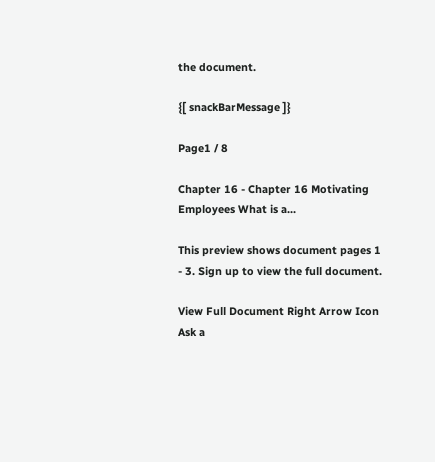the document.

{[ snackBarMessage ]}

Page1 / 8

Chapter 16 - Chapter 16 Motivating Employees What is a...

This preview shows document pages 1 - 3. Sign up to view the full document.

View Full Document Right Arrow Icon
Ask a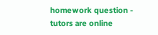homework question - tutors are online